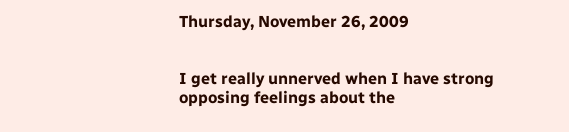Thursday, November 26, 2009


I get really unnerved when I have strong opposing feelings about the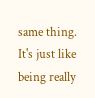same thing. It's just like being really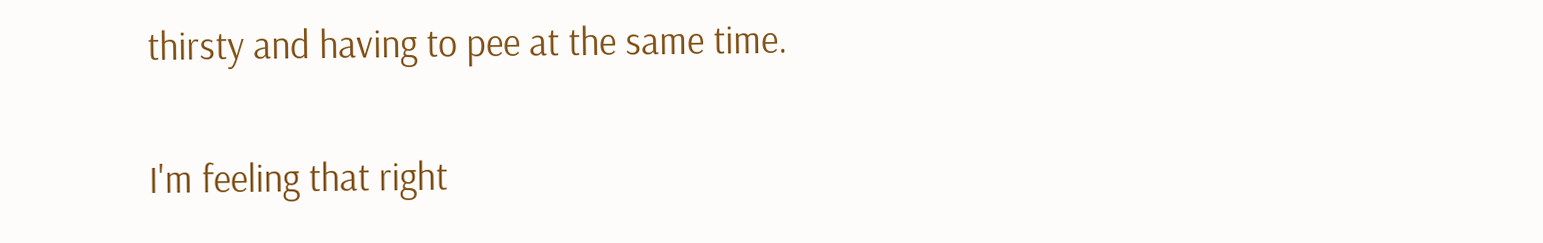thirsty and having to pee at the same time.

I'm feeling that right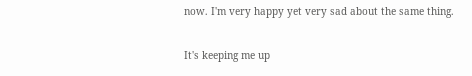now. I'm very happy yet very sad about the same thing.

It's keeping me up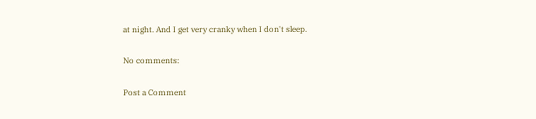at night. And I get very cranky when I don't sleep.

No comments:

Post a Comment